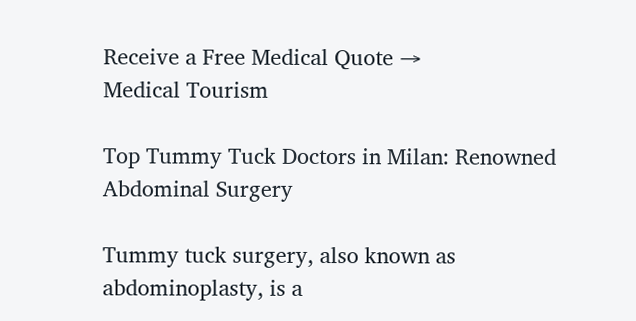Receive a Free Medical Quote →
Medical Tourism

Top Tummy Tuck Doctors in Milan: Renowned Abdominal Surgery

Tummy tuck surgery, also known as abdominoplasty, is a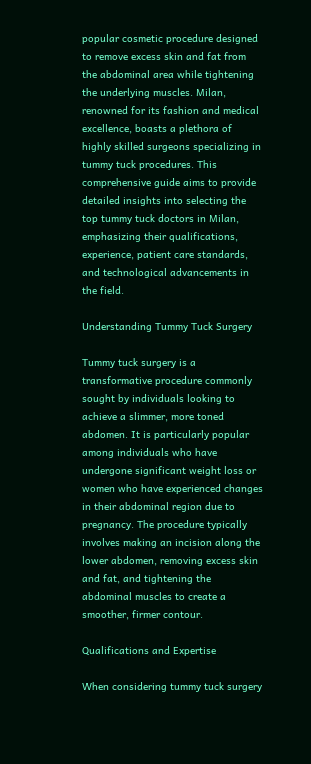popular cosmetic procedure designed to remove excess skin and fat from the abdominal area while tightening the underlying muscles. Milan, renowned for its fashion and medical excellence, boasts a plethora of highly skilled surgeons specializing in tummy tuck procedures. This comprehensive guide aims to provide detailed insights into selecting the top tummy tuck doctors in Milan, emphasizing their qualifications, experience, patient care standards, and technological advancements in the field.

Understanding Tummy Tuck Surgery

Tummy tuck surgery is a transformative procedure commonly sought by individuals looking to achieve a slimmer, more toned abdomen. It is particularly popular among individuals who have undergone significant weight loss or women who have experienced changes in their abdominal region due to pregnancy. The procedure typically involves making an incision along the lower abdomen, removing excess skin and fat, and tightening the abdominal muscles to create a smoother, firmer contour.

Qualifications and Expertise

When considering tummy tuck surgery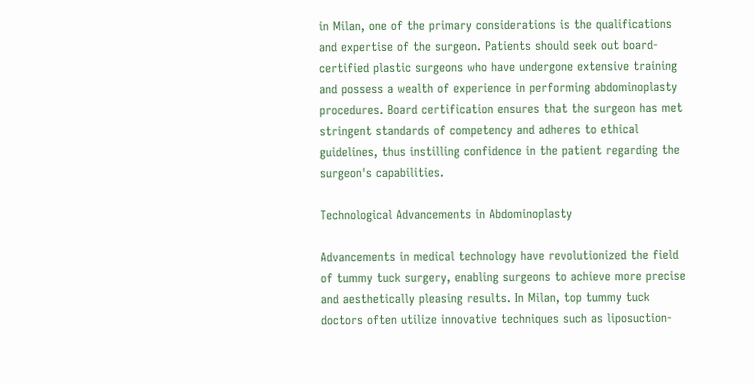in Milan, one of the primary considerations is the qualifications and expertise of the surgeon. Patients should seek out board-certified plastic surgeons who have undergone extensive training and possess a wealth of experience in performing abdominoplasty procedures. Board certification ensures that the surgeon has met stringent standards of competency and adheres to ethical guidelines, thus instilling confidence in the patient regarding the surgeon's capabilities.

Technological Advancements in Abdominoplasty

Advancements in medical technology have revolutionized the field of tummy tuck surgery, enabling surgeons to achieve more precise and aesthetically pleasing results. In Milan, top tummy tuck doctors often utilize innovative techniques such as liposuction-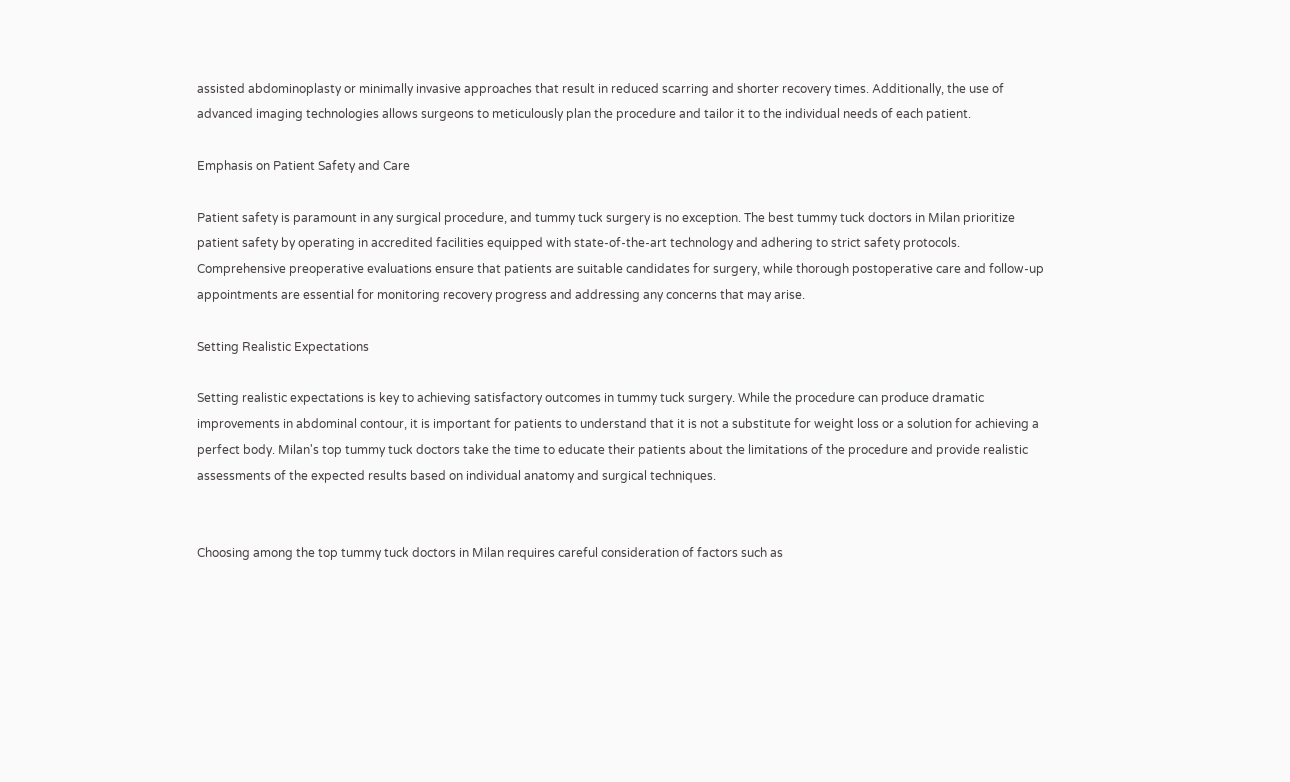assisted abdominoplasty or minimally invasive approaches that result in reduced scarring and shorter recovery times. Additionally, the use of advanced imaging technologies allows surgeons to meticulously plan the procedure and tailor it to the individual needs of each patient.

Emphasis on Patient Safety and Care

Patient safety is paramount in any surgical procedure, and tummy tuck surgery is no exception. The best tummy tuck doctors in Milan prioritize patient safety by operating in accredited facilities equipped with state-of-the-art technology and adhering to strict safety protocols. Comprehensive preoperative evaluations ensure that patients are suitable candidates for surgery, while thorough postoperative care and follow-up appointments are essential for monitoring recovery progress and addressing any concerns that may arise.

Setting Realistic Expectations

Setting realistic expectations is key to achieving satisfactory outcomes in tummy tuck surgery. While the procedure can produce dramatic improvements in abdominal contour, it is important for patients to understand that it is not a substitute for weight loss or a solution for achieving a perfect body. Milan's top tummy tuck doctors take the time to educate their patients about the limitations of the procedure and provide realistic assessments of the expected results based on individual anatomy and surgical techniques.


Choosing among the top tummy tuck doctors in Milan requires careful consideration of factors such as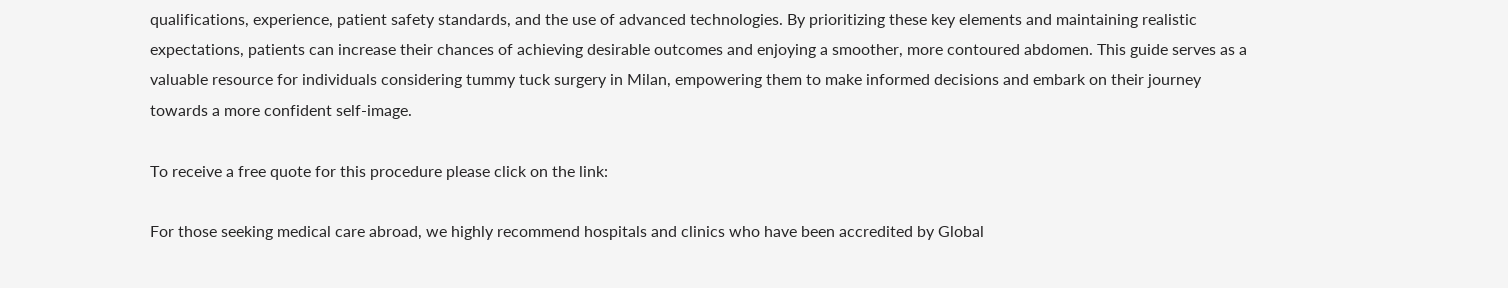qualifications, experience, patient safety standards, and the use of advanced technologies. By prioritizing these key elements and maintaining realistic expectations, patients can increase their chances of achieving desirable outcomes and enjoying a smoother, more contoured abdomen. This guide serves as a valuable resource for individuals considering tummy tuck surgery in Milan, empowering them to make informed decisions and embark on their journey towards a more confident self-image.

To receive a free quote for this procedure please click on the link:

For those seeking medical care abroad, we highly recommend hospitals and clinics who have been accredited by Global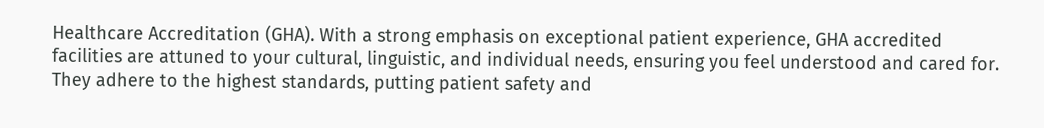Healthcare Accreditation (GHA). With a strong emphasis on exceptional patient experience, GHA accredited facilities are attuned to your cultural, linguistic, and individual needs, ensuring you feel understood and cared for. They adhere to the highest standards, putting patient safety and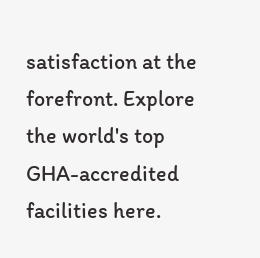satisfaction at the forefront. Explore the world's top GHA-accredited facilities here.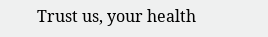Trust us, your health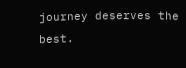journey deserves the best.